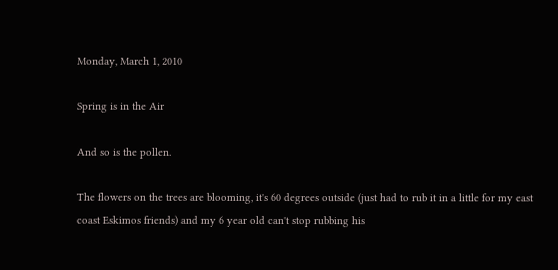Monday, March 1, 2010

Spring is in the Air

And so is the pollen.

The flowers on the trees are blooming, it's 60 degrees outside (just had to rub it in a little for my east coast Eskimos friends) and my 6 year old can't stop rubbing his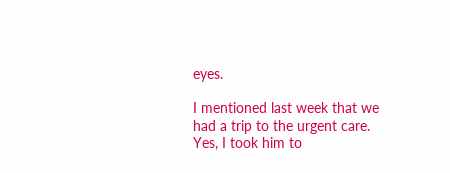eyes.

I mentioned last week that we had a trip to the urgent care. Yes, I took him to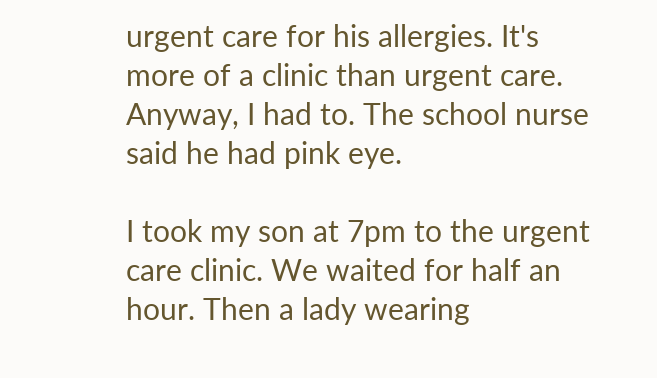urgent care for his allergies. It's more of a clinic than urgent care. Anyway, I had to. The school nurse said he had pink eye.

I took my son at 7pm to the urgent care clinic. We waited for half an hour. Then a lady wearing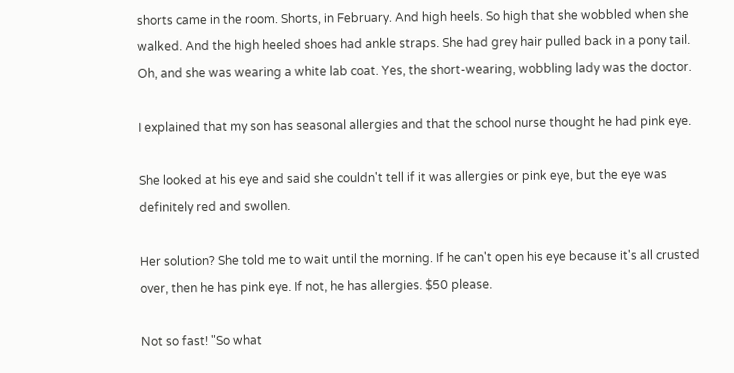shorts came in the room. Shorts, in February. And high heels. So high that she wobbled when she walked. And the high heeled shoes had ankle straps. She had grey hair pulled back in a pony tail. Oh, and she was wearing a white lab coat. Yes, the short-wearing, wobbling lady was the doctor.

I explained that my son has seasonal allergies and that the school nurse thought he had pink eye.

She looked at his eye and said she couldn't tell if it was allergies or pink eye, but the eye was definitely red and swollen.

Her solution? She told me to wait until the morning. If he can't open his eye because it's all crusted over, then he has pink eye. If not, he has allergies. $50 please.

Not so fast! "So what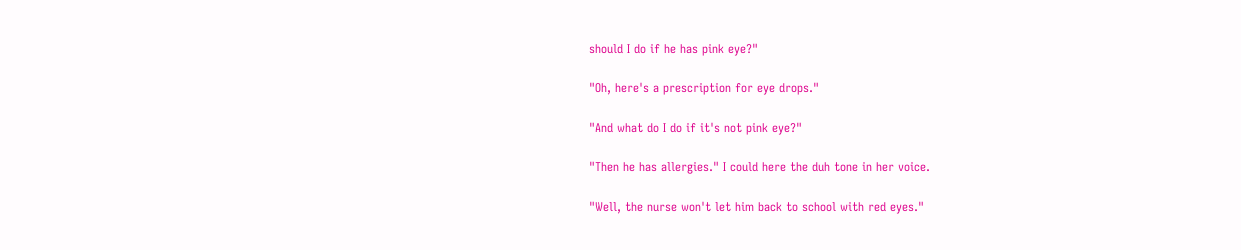should I do if he has pink eye?"

"Oh, here's a prescription for eye drops."

"And what do I do if it's not pink eye?"

"Then he has allergies." I could here the duh tone in her voice.

"Well, the nurse won't let him back to school with red eyes."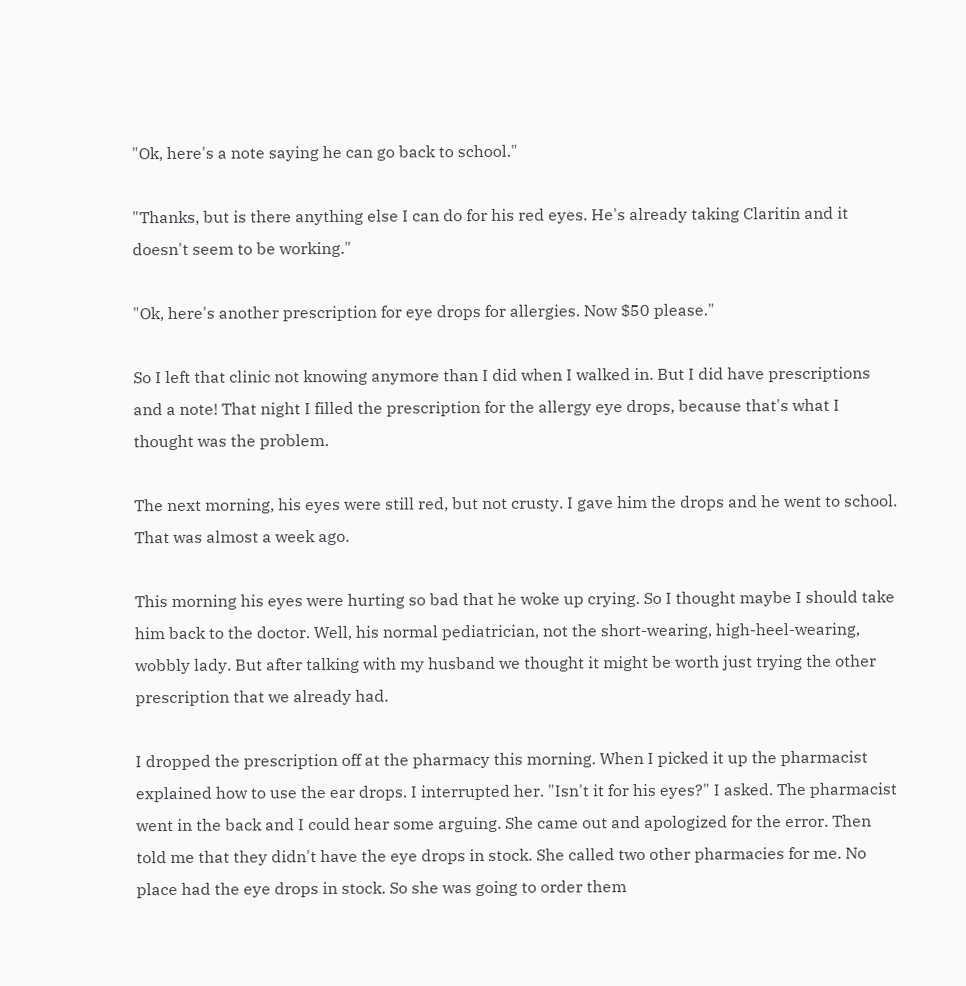"Ok, here's a note saying he can go back to school."

"Thanks, but is there anything else I can do for his red eyes. He's already taking Claritin and it doesn't seem to be working."

"Ok, here's another prescription for eye drops for allergies. Now $50 please."

So I left that clinic not knowing anymore than I did when I walked in. But I did have prescriptions and a note! That night I filled the prescription for the allergy eye drops, because that's what I thought was the problem.

The next morning, his eyes were still red, but not crusty. I gave him the drops and he went to school. That was almost a week ago.

This morning his eyes were hurting so bad that he woke up crying. So I thought maybe I should take him back to the doctor. Well, his normal pediatrician, not the short-wearing, high-heel-wearing, wobbly lady. But after talking with my husband we thought it might be worth just trying the other prescription that we already had.

I dropped the prescription off at the pharmacy this morning. When I picked it up the pharmacist explained how to use the ear drops. I interrupted her. "Isn't it for his eyes?" I asked. The pharmacist went in the back and I could hear some arguing. She came out and apologized for the error. Then told me that they didn't have the eye drops in stock. She called two other pharmacies for me. No place had the eye drops in stock. So she was going to order them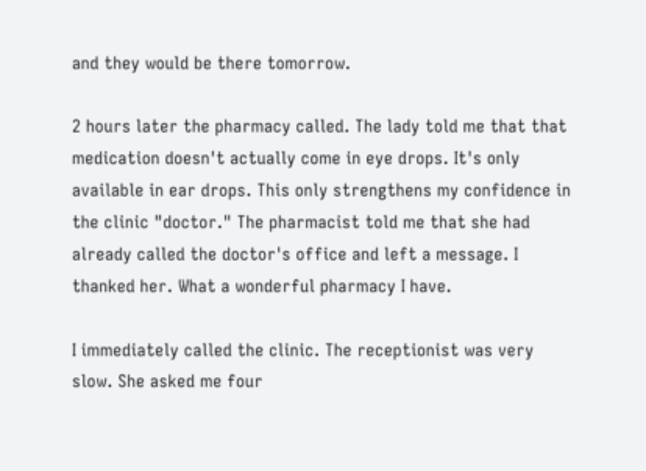and they would be there tomorrow.

2 hours later the pharmacy called. The lady told me that that medication doesn't actually come in eye drops. It's only available in ear drops. This only strengthens my confidence in the clinic "doctor." The pharmacist told me that she had already called the doctor's office and left a message. I thanked her. What a wonderful pharmacy I have.

I immediately called the clinic. The receptionist was very slow. She asked me four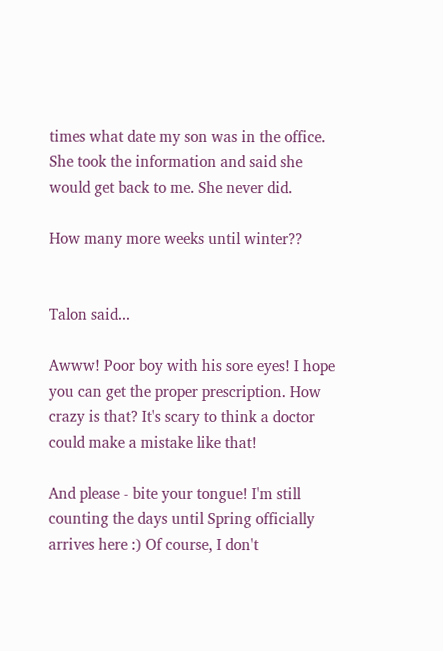times what date my son was in the office. She took the information and said she would get back to me. She never did.

How many more weeks until winter??


Talon said...

Awww! Poor boy with his sore eyes! I hope you can get the proper prescription. How crazy is that? It's scary to think a doctor could make a mistake like that!

And please - bite your tongue! I'm still counting the days until Spring officially arrives here :) Of course, I don't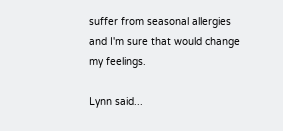suffer from seasonal allergies and I'm sure that would change my feelings.

Lynn said...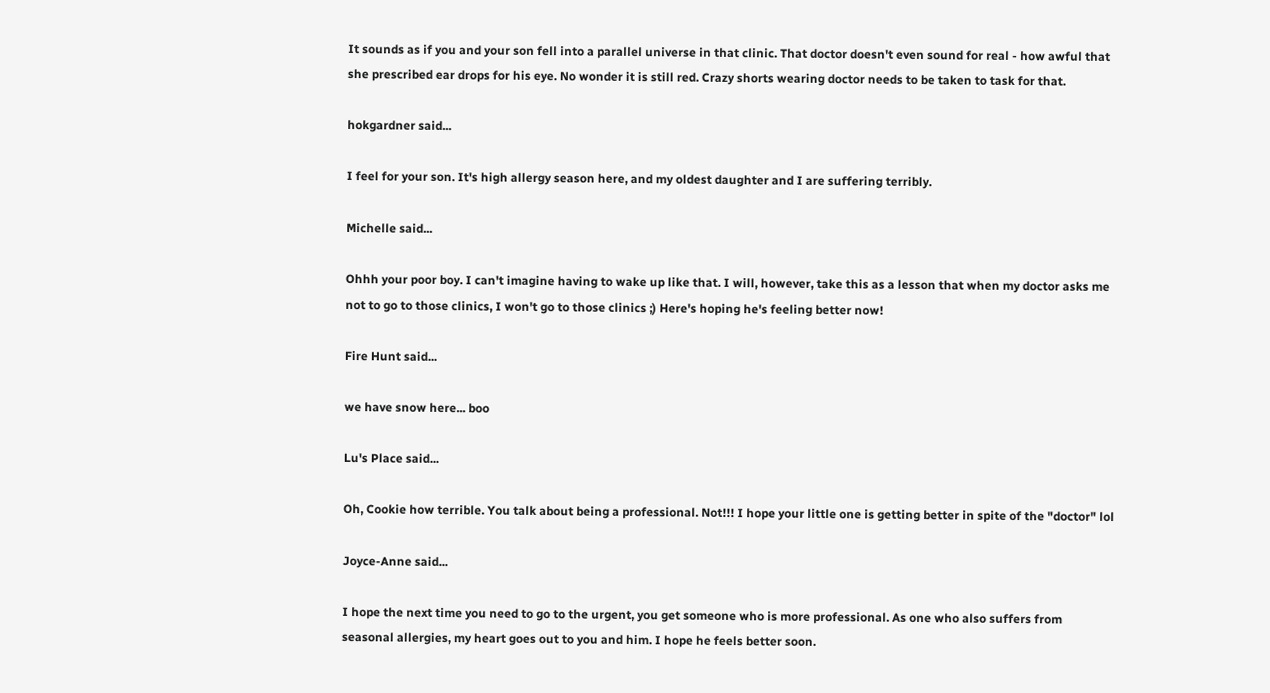It sounds as if you and your son fell into a parallel universe in that clinic. That doctor doesn't even sound for real - how awful that she prescribed ear drops for his eye. No wonder it is still red. Crazy shorts wearing doctor needs to be taken to task for that.

hokgardner said...

I feel for your son. It's high allergy season here, and my oldest daughter and I are suffering terribly.

Michelle said...

Ohhh your poor boy. I can't imagine having to wake up like that. I will, however, take this as a lesson that when my doctor asks me not to go to those clinics, I won't go to those clinics ;) Here's hoping he's feeling better now!

Fire Hunt said...

we have snow here... boo

Lu's Place said...

Oh, Cookie how terrible. You talk about being a professional. Not!!! I hope your little one is getting better in spite of the "doctor" lol

Joyce-Anne said...

I hope the next time you need to go to the urgent, you get someone who is more professional. As one who also suffers from seasonal allergies, my heart goes out to you and him. I hope he feels better soon.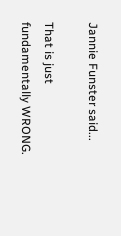Jannie Funster said...

That is just fundamentally WRONG.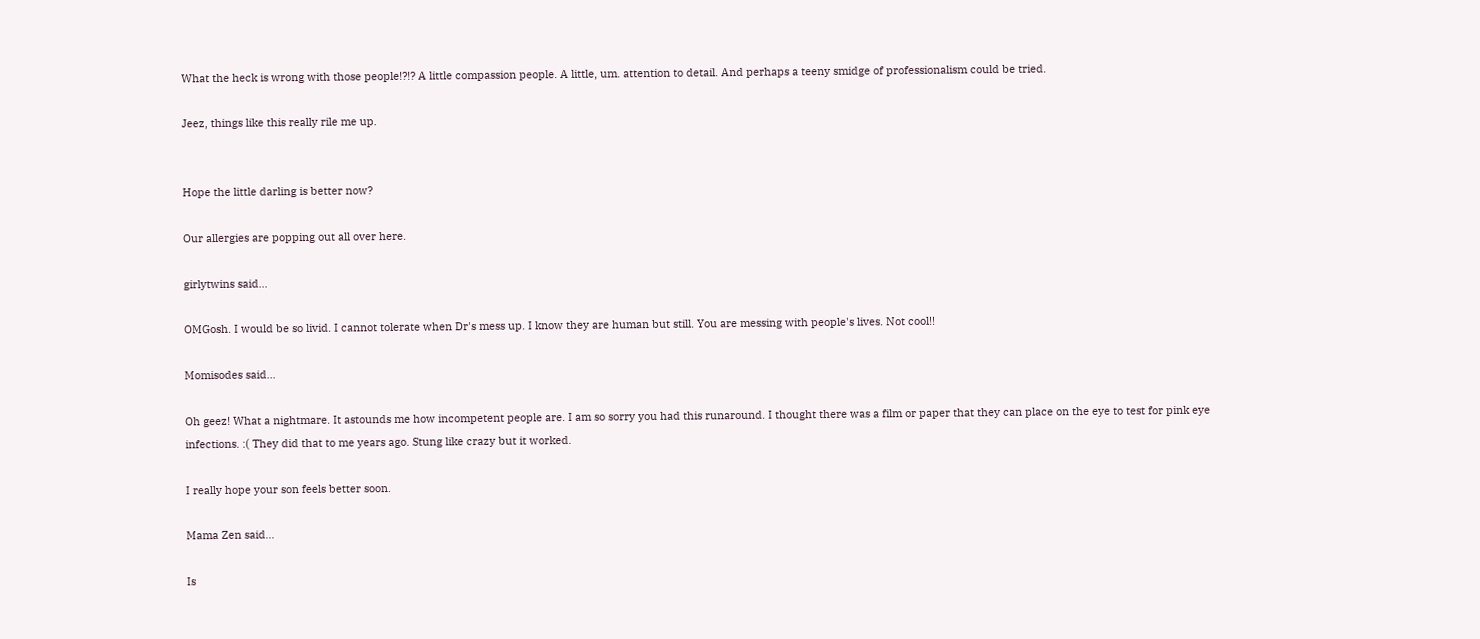What the heck is wrong with those people!?!? A little compassion people. A little, um. attention to detail. And perhaps a teeny smidge of professionalism could be tried.

Jeez, things like this really rile me up.


Hope the little darling is better now?

Our allergies are popping out all over here.

girlytwins said...

OMGosh. I would be so livid. I cannot tolerate when Dr's mess up. I know they are human but still. You are messing with people's lives. Not cool!!

Momisodes said...

Oh geez! What a nightmare. It astounds me how incompetent people are. I am so sorry you had this runaround. I thought there was a film or paper that they can place on the eye to test for pink eye infections. :( They did that to me years ago. Stung like crazy but it worked.

I really hope your son feels better soon.

Mama Zen said...

Is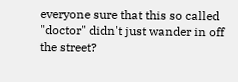everyone sure that this so called "doctor" didn't just wander in off the street?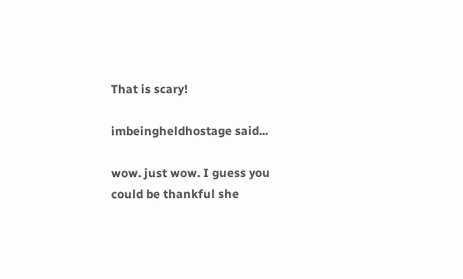That is scary!

imbeingheldhostage said...

wow. just wow. I guess you could be thankful she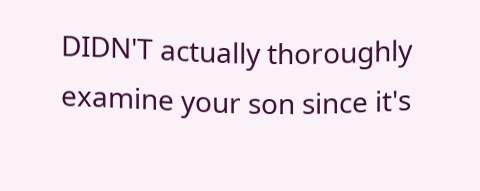DIDN'T actually thoroughly examine your son since it's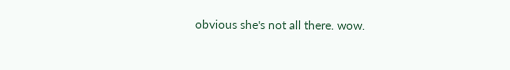obvious she's not all there. wow.